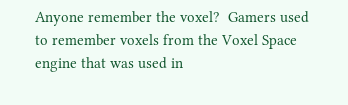Anyone remember the voxel?  Gamers used to remember voxels from the Voxel Space engine that was used in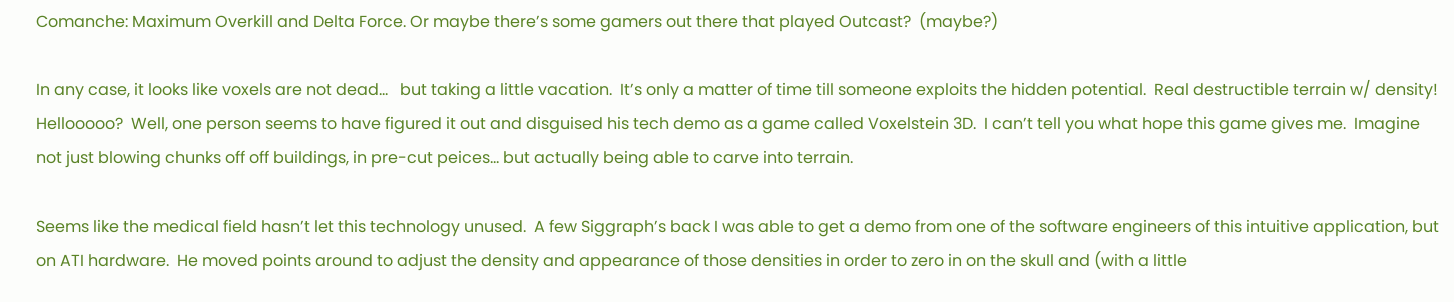Comanche: Maximum Overkill and Delta Force. Or maybe there’s some gamers out there that played Outcast?  (maybe?)

In any case, it looks like voxels are not dead…   but taking a little vacation.  It’s only a matter of time till someone exploits the hidden potential.  Real destructible terrain w/ density!  Hellooooo?  Well, one person seems to have figured it out and disguised his tech demo as a game called Voxelstein 3D.  I can’t tell you what hope this game gives me.  Imagine not just blowing chunks off off buildings, in pre-cut peices… but actually being able to carve into terrain.

Seems like the medical field hasn’t let this technology unused.  A few Siggraph’s back I was able to get a demo from one of the software engineers of this intuitive application, but on ATI hardware.  He moved points around to adjust the density and appearance of those densities in order to zero in on the skull and (with a little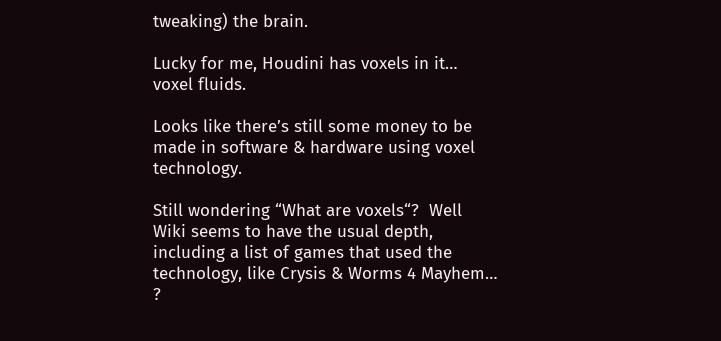tweaking) the brain.

Lucky for me, Houdini has voxels in it…  voxel fluids.

Looks like there’s still some money to be made in software & hardware using voxel technology.

Still wondering “What are voxels“?  Well Wiki seems to have the usual depth, including a list of games that used the technology, like Crysis & Worms 4 Mayhem… ?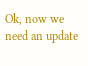Ok, now we need an update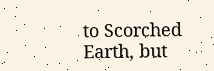to Scorched Earth, but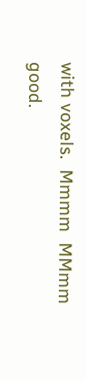with voxels.  Mmmm  MMmm good.